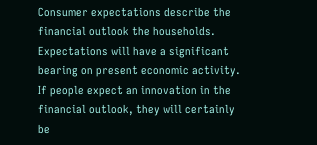Consumer expectations describe the financial outlook the households. Expectations will have a significant bearing on present economic activity. If people expect an innovation in the financial outlook, they will certainly be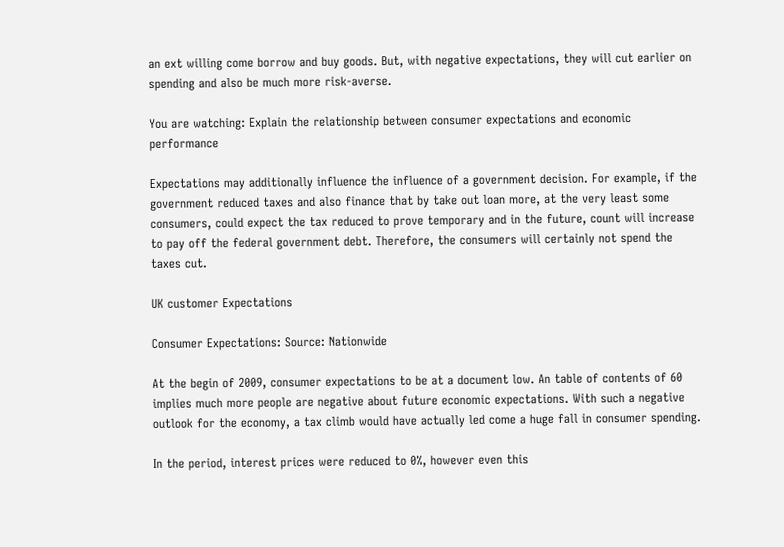an ext willing come borrow and buy goods. But, with negative expectations, they will cut earlier on spending and also be much more risk-averse.

You are watching: Explain the relationship between consumer expectations and economic performance

Expectations may additionally influence the influence of a government decision. For example, if the government reduced taxes and also finance that by take out loan more, at the very least some consumers, could expect the tax reduced to prove temporary and in the future, count will increase to pay off the federal government debt. Therefore, the consumers will certainly not spend the taxes cut.

UK customer Expectations

Consumer Expectations: Source: Nationwide

At the begin of 2009, consumer expectations to be at a document low. An table of contents of 60 implies much more people are negative about future economic expectations. With such a negative outlook for the economy, a tax climb would have actually led come a huge fall in consumer spending.

In the period, interest prices were reduced to 0%, however even this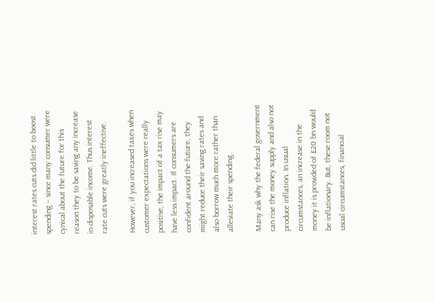interest rates cuts did little to boost spending – since many consumer were cynical about the future for this reason they to be saving any increase in disposable income. Thus interest rate cuts were greatly ineffective.

However, if you increased taxes when customer expectations were really positive, the impact of a tax rise may have less impact. If consumers are confident around the future, they might reduce their saving rates and also borrow much more rather than alleviate their spending.

Many ask why the federal government can rise the money supply and also not produce inflation. In usual circumstances, an increase in the money it is provided of £20 bn would be inflationary. But, these room not usual circumstances, financial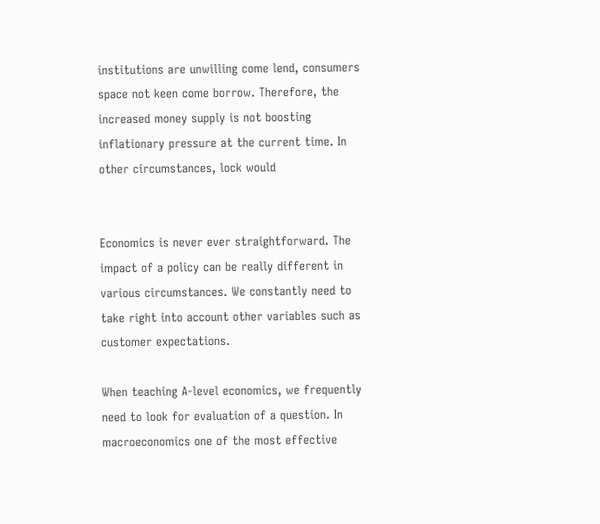institutions are unwilling come lend, consumers space not keen come borrow. Therefore, the increased money supply is not boosting inflationary pressure at the current time. In other circumstances, lock would


Economics is never ever straightforward. The impact of a policy can be really different in various circumstances. We constantly need to take right into account other variables such as customer expectations.

When teaching A-level economics, we frequently need to look for evaluation of a question. In macroeconomics one of the most effective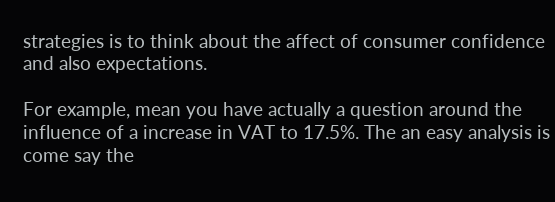strategies is to think about the affect of consumer confidence and also expectations.

For example, mean you have actually a question around the influence of a increase in VAT to 17.5%. The an easy analysis is come say the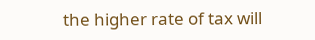the higher rate of tax will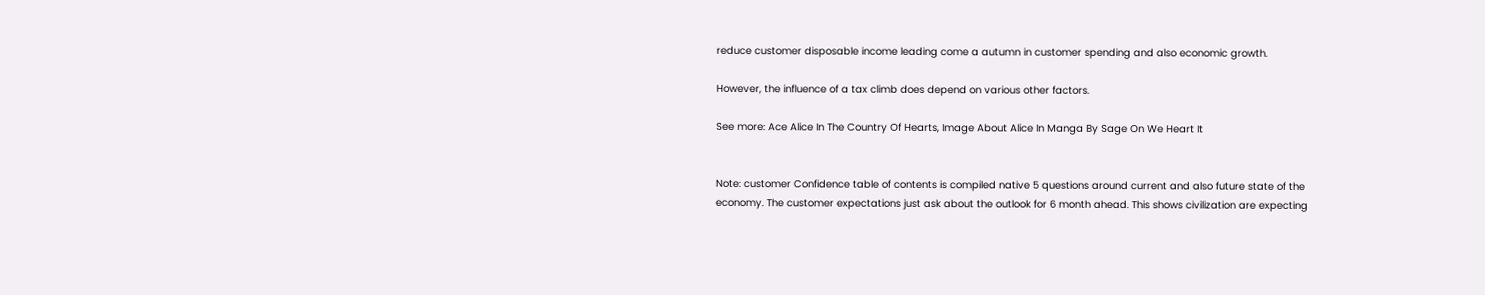reduce customer disposable income leading come a autumn in customer spending and also economic growth.

However, the influence of a tax climb does depend on various other factors.

See more: Ace Alice In The Country Of Hearts, Image About Alice In Manga By Sage On We Heart It


Note: customer Confidence table of contents is compiled native 5 questions around current and also future state of the economy. The customer expectations just ask about the outlook for 6 month ahead. This shows civilization are expecting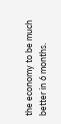the economy to be much better in 6 months.